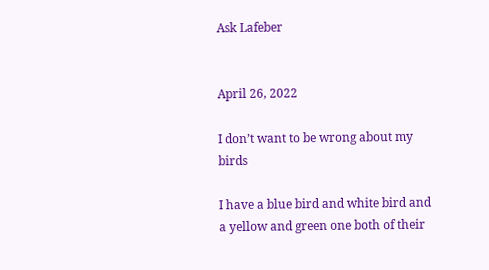Ask Lafeber


April 26, 2022

I don’t want to be wrong about my birds

I have a blue bird and white bird and a yellow and green one both of their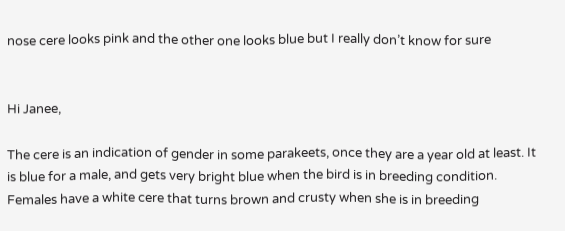nose cere looks pink and the other one looks blue but I really don’t know for sure


Hi Janee,

The cere is an indication of gender in some parakeets, once they are a year old at least. It is blue for a male, and gets very bright blue when the bird is in breeding condition. Females have a white cere that turns brown and crusty when she is in breeding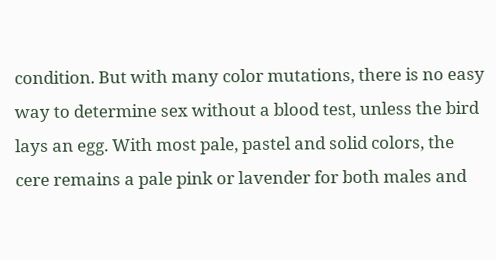condition. But with many color mutations, there is no easy way to determine sex without a blood test, unless the bird lays an egg. With most pale, pastel and solid colors, the cere remains a pale pink or lavender for both males and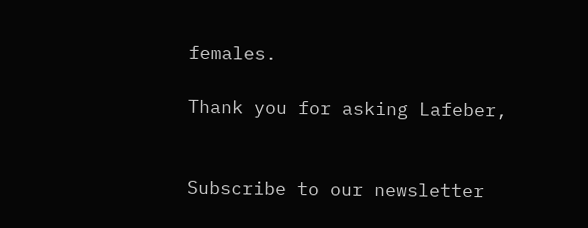females.

Thank you for asking Lafeber,


Subscribe to our newsletter